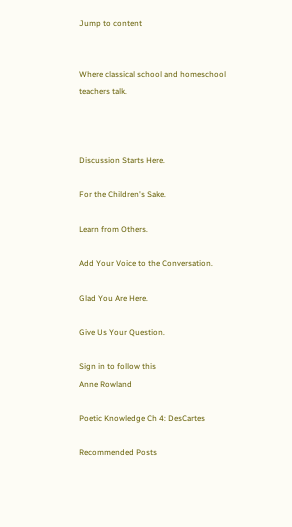Jump to content


Where classical school and homeschool teachers talk.



Discussion Starts Here.

For the Children's Sake.

Learn from Others.

Add Your Voice to the Conversation.

Glad You Are Here.

Give Us Your Question.

Sign in to follow this
Anne Rowland

Poetic Knowledge Ch 4: DesCartes

Recommended Posts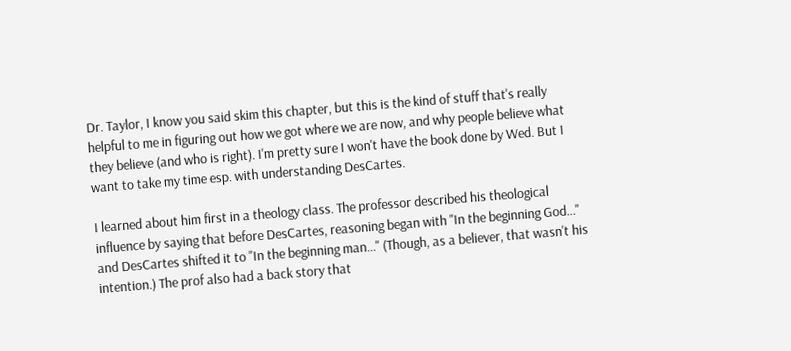Dr. Taylor, I know you said skim this chapter, but this is the kind of stuff that's really helpful to me in figuring out how we got where we are now, and why people believe what they believe (and who is right). I'm pretty sure I won't have the book done by Wed. But I want to take my time esp. with understanding DesCartes.

I learned about him first in a theology class. The professor described his theological influence by saying that before DesCartes, reasoning began with "In the beginning God..." and DesCartes shifted it to "In the beginning man..." (Though, as a believer, that wasn't his intention.) The prof also had a back story that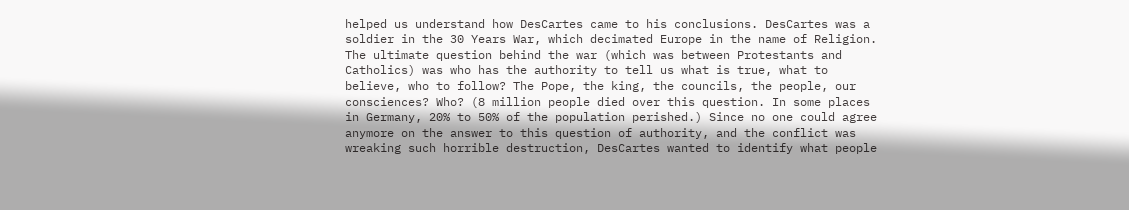helped us understand how DesCartes came to his conclusions. DesCartes was a soldier in the 30 Years War, which decimated Europe in the name of Religion. The ultimate question behind the war (which was between Protestants and Catholics) was who has the authority to tell us what is true, what to believe, who to follow? The Pope, the king, the councils, the people, our consciences? Who? (8 million people died over this question. In some places in Germany, 20% to 50% of the population perished.) Since no one could agree anymore on the answer to this question of authority, and the conflict was wreaking such horrible destruction, DesCartes wanted to identify what people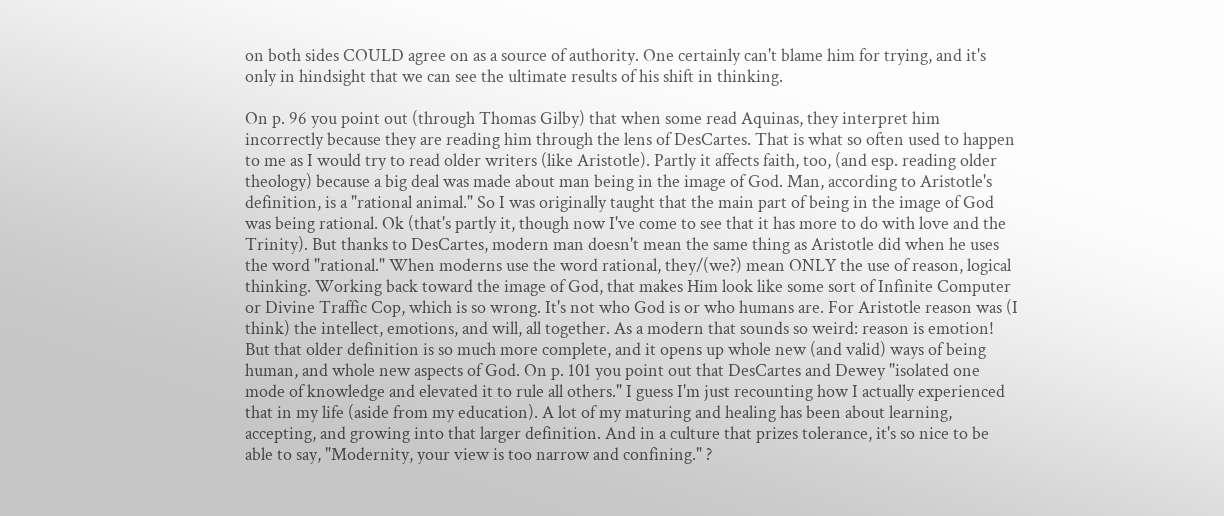on both sides COULD agree on as a source of authority. One certainly can't blame him for trying, and it's only in hindsight that we can see the ultimate results of his shift in thinking.

On p. 96 you point out (through Thomas Gilby) that when some read Aquinas, they interpret him incorrectly because they are reading him through the lens of DesCartes. That is what so often used to happen to me as I would try to read older writers (like Aristotle). Partly it affects faith, too, (and esp. reading older theology) because a big deal was made about man being in the image of God. Man, according to Aristotle's definition, is a "rational animal." So I was originally taught that the main part of being in the image of God was being rational. Ok (that's partly it, though now I've come to see that it has more to do with love and the Trinity). But thanks to DesCartes, modern man doesn't mean the same thing as Aristotle did when he uses the word "rational." When moderns use the word rational, they/(we?) mean ONLY the use of reason, logical thinking. Working back toward the image of God, that makes Him look like some sort of Infinite Computer or Divine Traffic Cop, which is so wrong. It's not who God is or who humans are. For Aristotle reason was (I think) the intellect, emotions, and will, all together. As a modern that sounds so weird: reason is emotion! But that older definition is so much more complete, and it opens up whole new (and valid) ways of being human, and whole new aspects of God. On p. 101 you point out that DesCartes and Dewey "isolated one mode of knowledge and elevated it to rule all others." I guess I'm just recounting how I actually experienced that in my life (aside from my education). A lot of my maturing and healing has been about learning, accepting, and growing into that larger definition. And in a culture that prizes tolerance, it's so nice to be able to say, "Modernity, your view is too narrow and confining." ?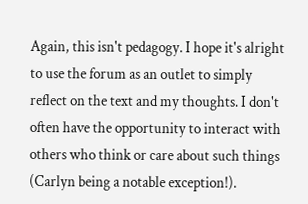Again, this isn't pedagogy. I hope it's alright to use the forum as an outlet to simply reflect on the text and my thoughts. I don't often have the opportunity to interact with others who think or care about such things (Carlyn being a notable exception!).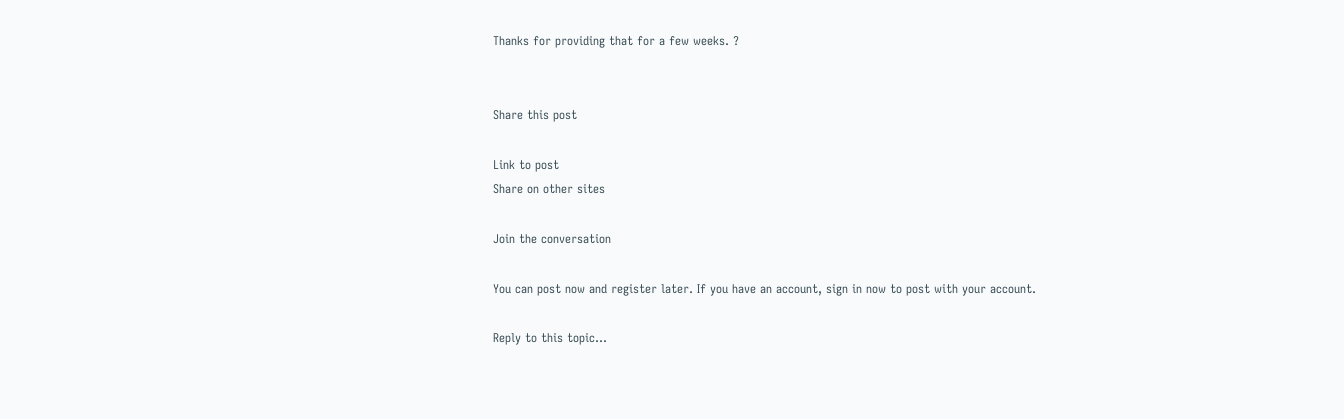Thanks for providing that for a few weeks. ?


Share this post

Link to post
Share on other sites

Join the conversation

You can post now and register later. If you have an account, sign in now to post with your account.

Reply to this topic...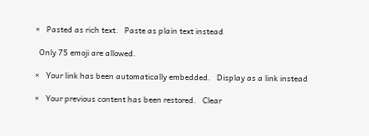×   Pasted as rich text.   Paste as plain text instead

  Only 75 emoji are allowed.

×   Your link has been automatically embedded.   Display as a link instead

×   Your previous content has been restored.   Clear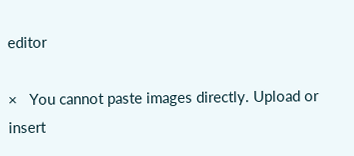editor

×   You cannot paste images directly. Upload or insert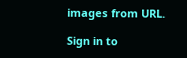images from URL.

Sign in to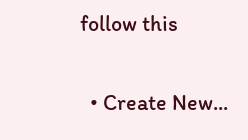follow this

  • Create New...